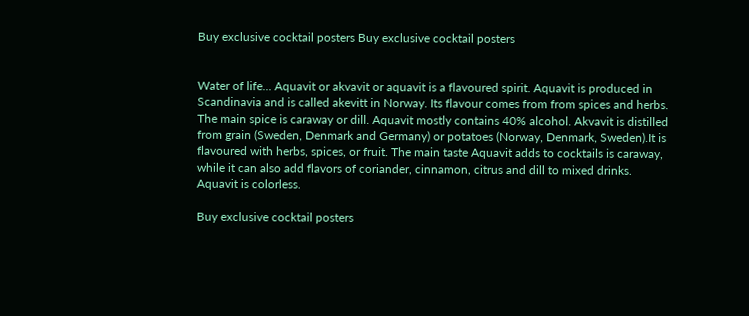Buy exclusive cocktail posters Buy exclusive cocktail posters


Water of life... Aquavit or akvavit or aquavit is a flavoured spirit. Aquavit is produced in Scandinavia and is called akevitt in Norway. Its flavour comes from from spices and herbs. The main spice is caraway or dill. Aquavit mostly contains 40% alcohol. Akvavit is distilled from grain (Sweden, Denmark and Germany) or potatoes (Norway, Denmark, Sweden).It is flavoured with herbs, spices, or fruit. The main taste Aquavit adds to cocktails is caraway, while it can also add flavors of coriander, cinnamon, citrus and dill to mixed drinks. Aquavit is colorless.

Buy exclusive cocktail posters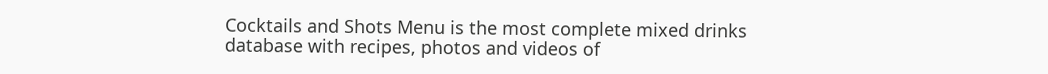Cocktails and Shots Menu is the most complete mixed drinks database with recipes, photos and videos of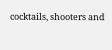cocktails, shooters and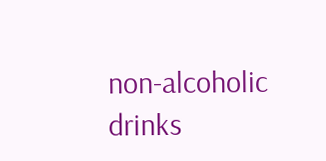non-alcoholic drinks